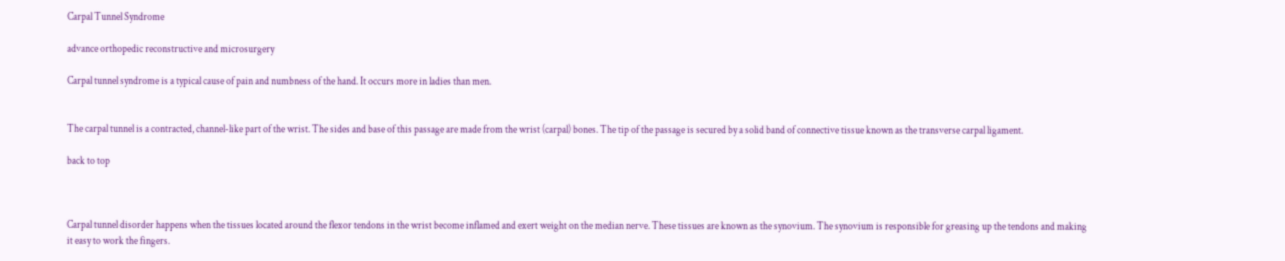Carpal Tunnel Syndrome

advance orthopedic reconstructive and microsurgery

Carpal tunnel syndrome is a typical cause of pain and numbness of the hand. It occurs more in ladies than men.


The carpal tunnel is a contracted, channel-like part of the wrist. The sides and base of this passage are made from the wrist (carpal) bones. The tip of the passage is secured by a solid band of connective tissue known as the transverse carpal ligament.

back to top



Carpal tunnel disorder happens when the tissues located around the flexor tendons in the wrist become inflamed and exert weight on the median nerve. These tissues are known as the synovium. The synovium is responsible for greasing up the tendons and making it easy to work the fingers.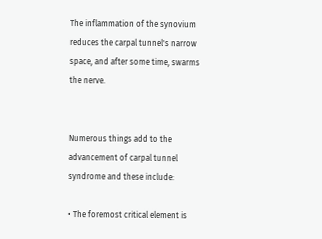The inflammation of the synovium reduces the carpal tunnel's narrow space, and after some time, swarms the nerve.


Numerous things add to the advancement of carpal tunnel syndrome and these include:

• The foremost critical element is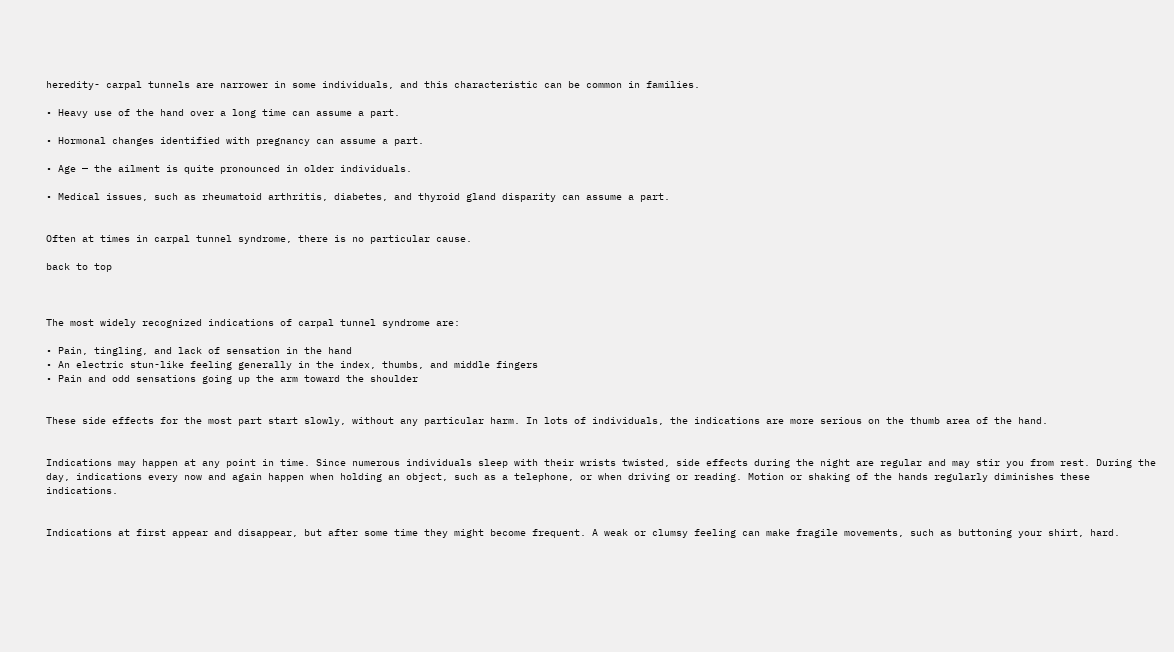heredity- carpal tunnels are narrower in some individuals, and this characteristic can be common in families.

• Heavy use of the hand over a long time can assume a part.

• Hormonal changes identified with pregnancy can assume a part.

• Age — the ailment is quite pronounced in older individuals.

• Medical issues, such as rheumatoid arthritis, diabetes, and thyroid gland disparity can assume a part.


Often at times in carpal tunnel syndrome, there is no particular cause.

back to top



The most widely recognized indications of carpal tunnel syndrome are:

• Pain, tingling, and lack of sensation in the hand
• An electric stun-like feeling generally in the index, thumbs, and middle fingers
• Pain and odd sensations going up the arm toward the shoulder


These side effects for the most part start slowly, without any particular harm. In lots of individuals, the indications are more serious on the thumb area of the hand.


Indications may happen at any point in time. Since numerous individuals sleep with their wrists twisted, side effects during the night are regular and may stir you from rest. During the day, indications every now and again happen when holding an object, such as a telephone, or when driving or reading. Motion or shaking of the hands regularly diminishes these indications.


Indications at first appear and disappear, but after some time they might become frequent. A weak or clumsy feeling can make fragile movements, such as buttoning your shirt, hard.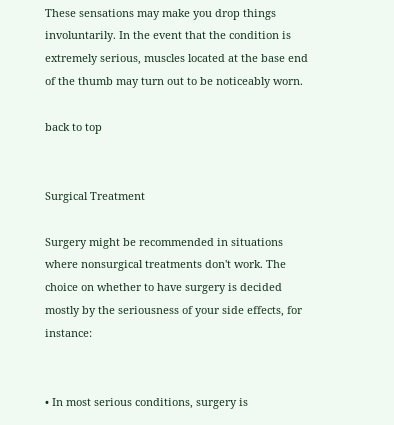These sensations may make you drop things involuntarily. In the event that the condition is extremely serious, muscles located at the base end of the thumb may turn out to be noticeably worn.

back to top


Surgical Treatment

Surgery might be recommended in situations where nonsurgical treatments don't work. The choice on whether to have surgery is decided mostly by the seriousness of your side effects, for instance:


• In most serious conditions, surgery is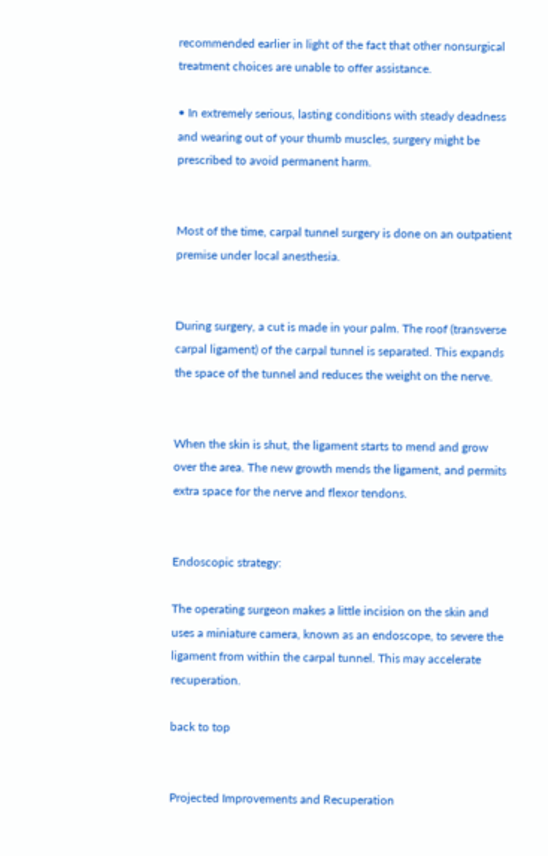recommended earlier in light of the fact that other nonsurgical treatment choices are unable to offer assistance.

• In extremely serious, lasting conditions with steady deadness and wearing out of your thumb muscles, surgery might be prescribed to avoid permanent harm.


Most of the time, carpal tunnel surgery is done on an outpatient premise under local anesthesia.


During surgery, a cut is made in your palm. The roof (transverse carpal ligament) of the carpal tunnel is separated. This expands the space of the tunnel and reduces the weight on the nerve.


When the skin is shut, the ligament starts to mend and grow over the area. The new growth mends the ligament, and permits extra space for the nerve and flexor tendons.


Endoscopic strategy:

The operating surgeon makes a little incision on the skin and uses a miniature camera, known as an endoscope, to severe the ligament from within the carpal tunnel. This may accelerate recuperation.

back to top


Projected Improvements and Recuperation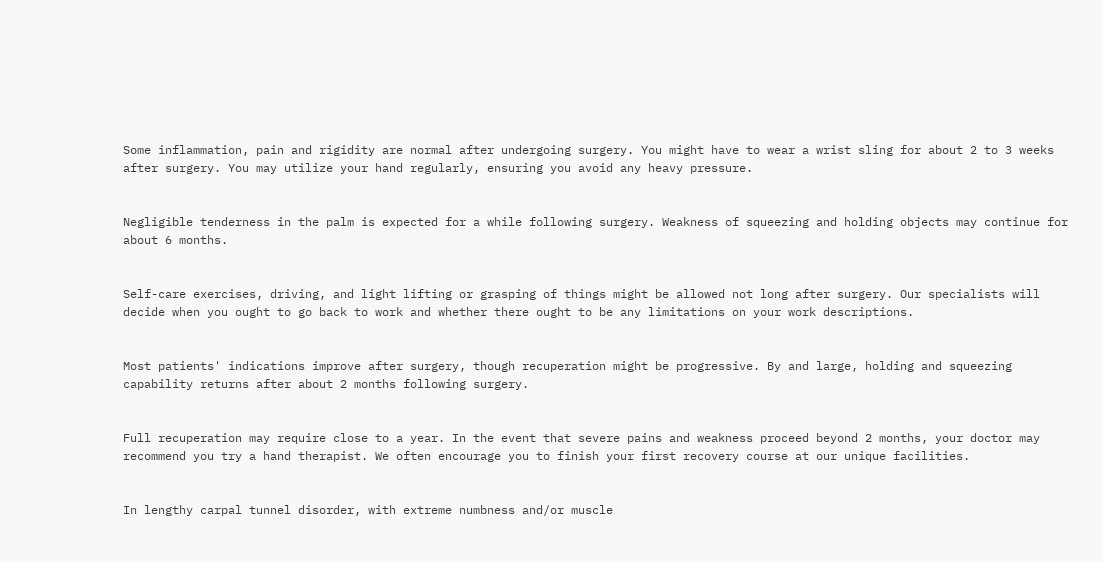Some inflammation, pain and rigidity are normal after undergoing surgery. You might have to wear a wrist sling for about 2 to 3 weeks after surgery. You may utilize your hand regularly, ensuring you avoid any heavy pressure.


Negligible tenderness in the palm is expected for a while following surgery. Weakness of squeezing and holding objects may continue for about 6 months.


Self-care exercises, driving, and light lifting or grasping of things might be allowed not long after surgery. Our specialists will decide when you ought to go back to work and whether there ought to be any limitations on your work descriptions.


Most patients' indications improve after surgery, though recuperation might be progressive. By and large, holding and squeezing capability returns after about 2 months following surgery.


Full recuperation may require close to a year. In the event that severe pains and weakness proceed beyond 2 months, your doctor may recommend you try a hand therapist. We often encourage you to finish your first recovery course at our unique facilities.


In lengthy carpal tunnel disorder, with extreme numbness and/or muscle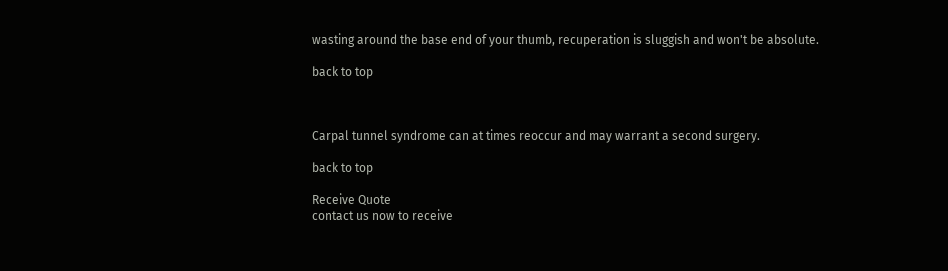wasting around the base end of your thumb, recuperation is sluggish and won't be absolute.

back to top



Carpal tunnel syndrome can at times reoccur and may warrant a second surgery.

back to top

Receive Quote
contact us now to receive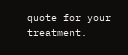quote for your treatment.